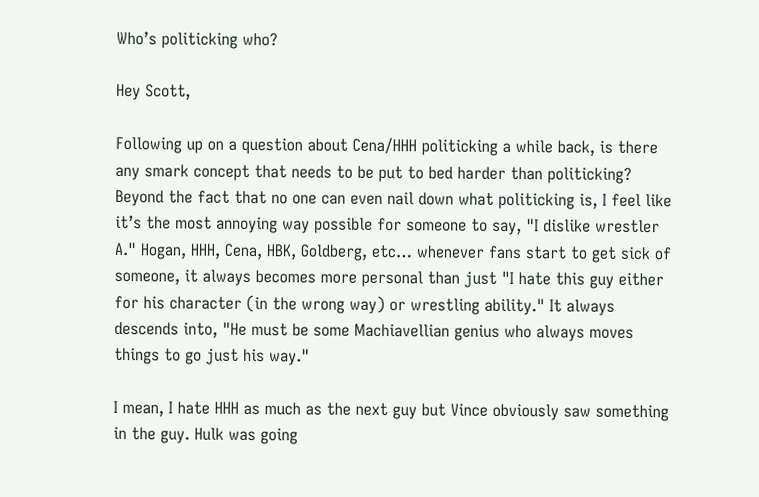Who’s politicking who?

Hey Scott,

Following up on a question about Cena/HHH politicking a while back, is there any smark concept that needs to be put to bed harder than politicking? Beyond the fact that no one can even nail down what politicking is, I feel like it’s the most annoying way possible for someone to say, "I dislike wrestler A." Hogan, HHH, Cena, HBK, Goldberg, etc… whenever fans start to get sick of someone, it always becomes more personal than just "I hate this guy either for his character (in the wrong way) or wrestling ability." It always descends into, "He must be some Machiavellian genius who always moves things to go just his way."

I mean, I hate HHH as much as the next guy but Vince obviously saw something in the guy. Hulk was going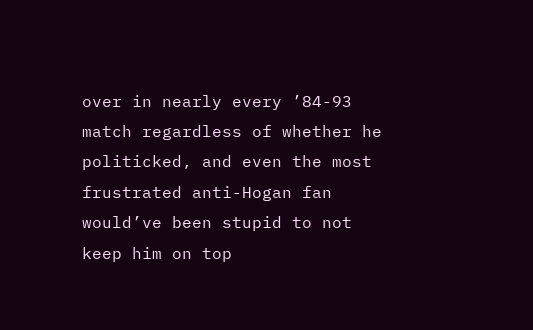over in nearly every ’84-93 match regardless of whether he politicked, and even the most frustrated anti-Hogan fan would’ve been stupid to not keep him on top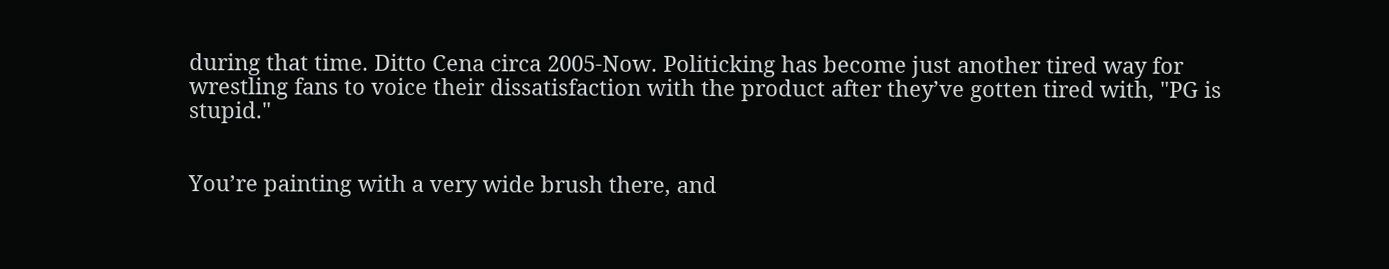during that time. Ditto Cena circa 2005-Now. Politicking has become just another tired way for wrestling fans to voice their dissatisfaction with the product after they’ve gotten tired with, "PG is stupid."


You’re painting with a very wide brush there, and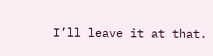I’ll leave it at that.